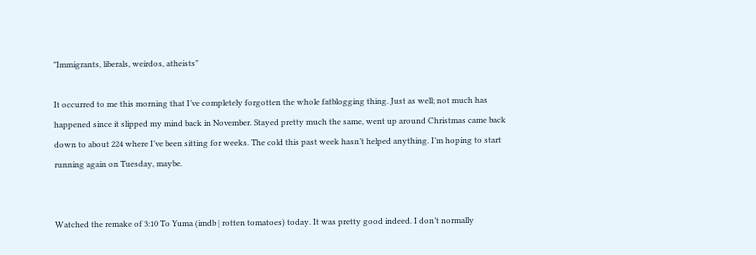"Immigrants, liberals, weirdos, atheists"

It occurred to me this morning that I’ve completely forgotten the whole fatblogging thing. Just as well; not much has happened since it slipped my mind back in November. Stayed pretty much the same, went up around Christmas came back down to about 224 where I’ve been sitting for weeks. The cold this past week hasn’t helped anything. I’m hoping to start running again on Tuesday, maybe.


Watched the remake of 3:10 To Yuma (imdb | rotten tomatoes) today. It was pretty good indeed. I don’t normally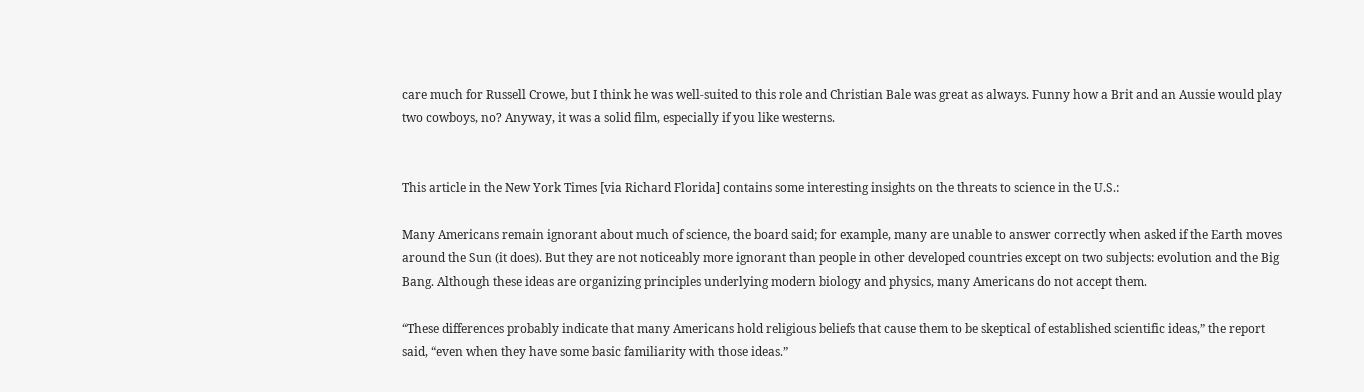care much for Russell Crowe, but I think he was well-suited to this role and Christian Bale was great as always. Funny how a Brit and an Aussie would play two cowboys, no? Anyway, it was a solid film, especially if you like westerns.


This article in the New York Times [via Richard Florida] contains some interesting insights on the threats to science in the U.S.:

Many Americans remain ignorant about much of science, the board said; for example, many are unable to answer correctly when asked if the Earth moves around the Sun (it does). But they are not noticeably more ignorant than people in other developed countries except on two subjects: evolution and the Big Bang. Although these ideas are organizing principles underlying modern biology and physics, many Americans do not accept them.

“These differences probably indicate that many Americans hold religious beliefs that cause them to be skeptical of established scientific ideas,” the report said, “even when they have some basic familiarity with those ideas.”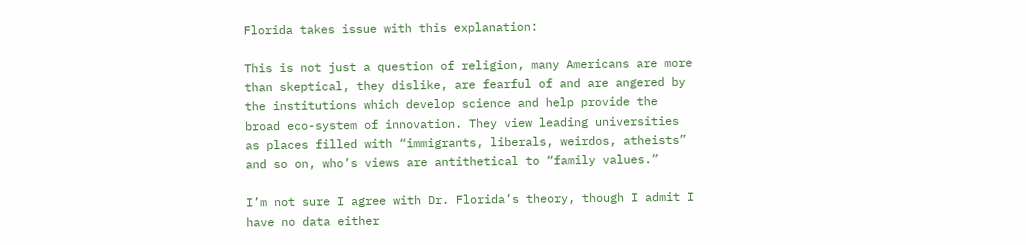Florida takes issue with this explanation:

This is not just a question of religion, many Americans are more than skeptical, they dislike, are fearful of and are angered by the institutions which develop science and help provide the broad eco-system of innovation. They view leading universities as places filled with “immigrants, liberals, weirdos, atheists” and so on, who’s views are antithetical to “family values.”

I’m not sure I agree with Dr. Florida’s theory, though I admit I have no data either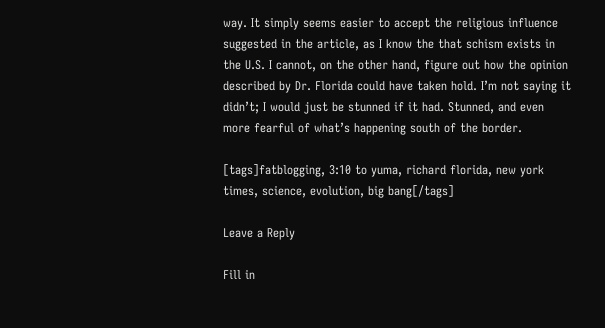way. It simply seems easier to accept the religious influence suggested in the article, as I know the that schism exists in the U.S. I cannot, on the other hand, figure out how the opinion described by Dr. Florida could have taken hold. I’m not saying it didn’t; I would just be stunned if it had. Stunned, and even more fearful of what’s happening south of the border.

[tags]fatblogging, 3:10 to yuma, richard florida, new york times, science, evolution, big bang[/tags]

Leave a Reply

Fill in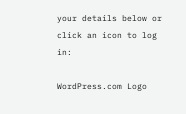your details below or click an icon to log in:

WordPress.com Logo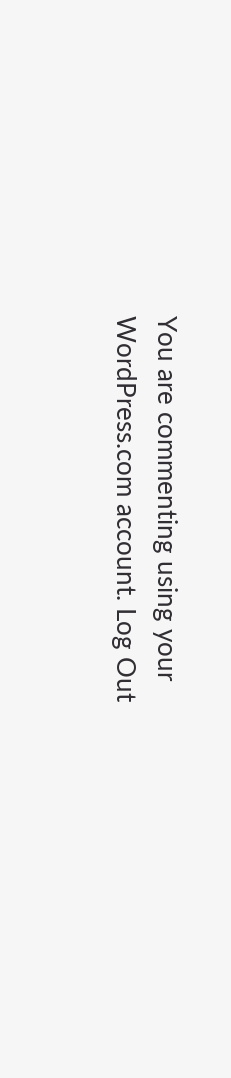You are commenting using your WordPress.com account. Log Out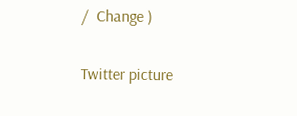/  Change )

Twitter picture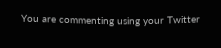You are commenting using your Twitter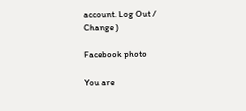account. Log Out /  Change )

Facebook photo

You are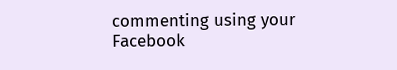commenting using your Facebook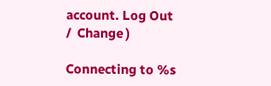account. Log Out /  Change )

Connecting to %s